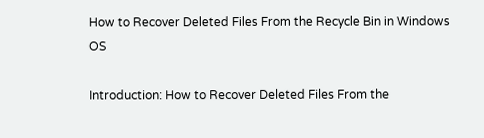How to Recover Deleted Files From the Recycle Bin in Windows OS

Introduction: How to Recover Deleted Files From the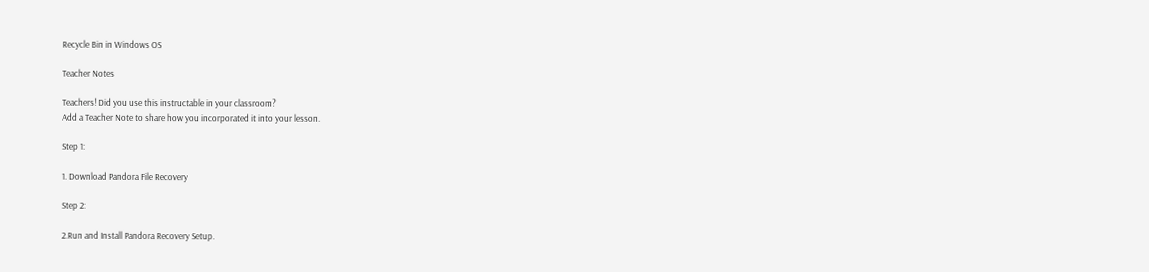Recycle Bin in Windows OS

Teacher Notes

Teachers! Did you use this instructable in your classroom?
Add a Teacher Note to share how you incorporated it into your lesson.

Step 1:

1. Download Pandora File Recovery

Step 2:

2.Run and Install Pandora Recovery Setup.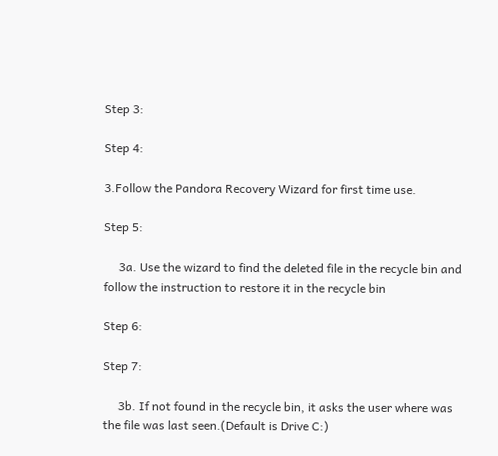Step 3:

Step 4:

3.Follow the Pandora Recovery Wizard for first time use.

Step 5:

     3a. Use the wizard to find the deleted file in the recycle bin and follow the instruction to restore it in the recycle bin

Step 6:

Step 7:

     3b. If not found in the recycle bin, it asks the user where was the file was last seen.(Default is Drive C:)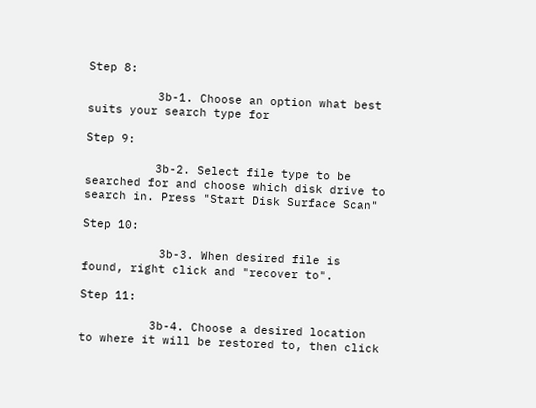Step 8:

          3b-1. Choose an option what best suits your search type for

Step 9:

          3b-2. Select file type to be searched for and choose which disk drive to search in. Press "Start Disk Surface Scan"

Step 10:

           3b-3. When desired file is found, right click and "recover to".

Step 11:

          3b-4. Choose a desired location to where it will be restored to, then click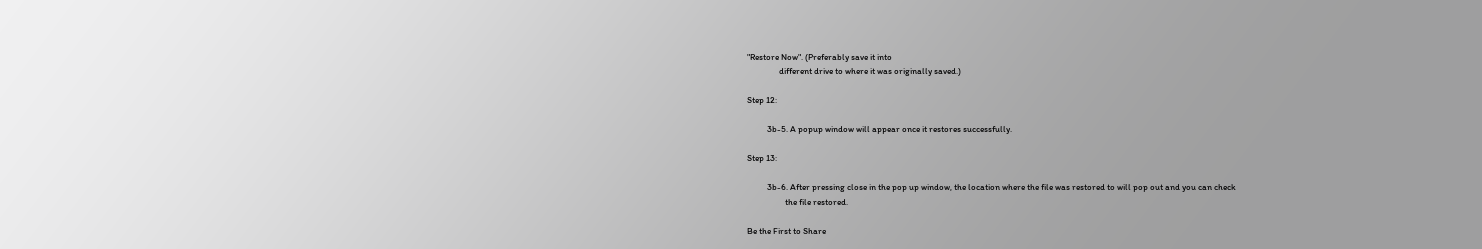"Restore Now". (Preferably save it into
                different drive to where it was originally saved.)

Step 12:

          3b-5. A popup window will appear once it restores successfully.

Step 13:

          3b-6. After pressing close in the pop up window, the location where the file was restored to will pop out and you can check
                   the file restored.

Be the First to Share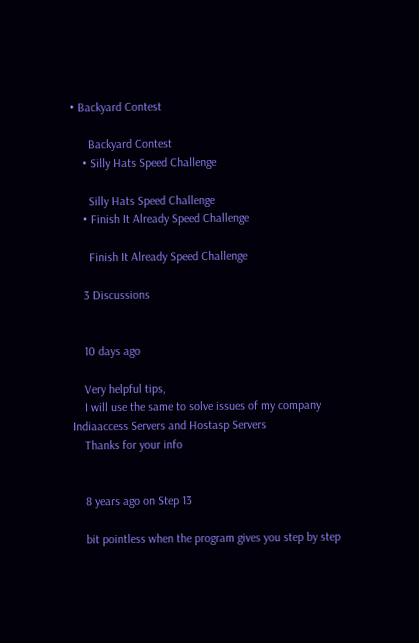• Backyard Contest

      Backyard Contest
    • Silly Hats Speed Challenge

      Silly Hats Speed Challenge
    • Finish It Already Speed Challenge

      Finish It Already Speed Challenge

    3 Discussions


    10 days ago

    Very helpful tips,
    I will use the same to solve issues of my company Indiaaccess Servers and Hostasp Servers
    Thanks for your info


    8 years ago on Step 13

    bit pointless when the program gives you step by step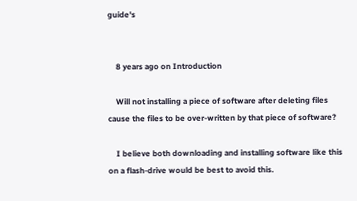guide's


    8 years ago on Introduction

    Will not installing a piece of software after deleting files cause the files to be over-written by that piece of software?

    I believe both downloading and installing software like this on a flash-drive would be best to avoid this.